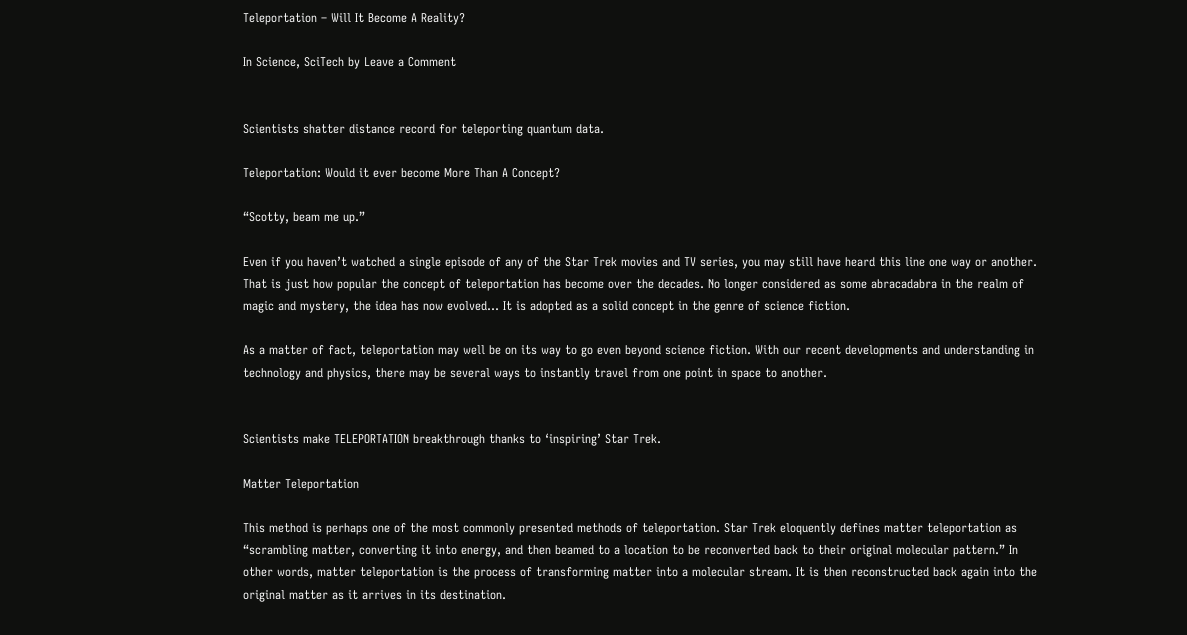Teleportation – Will It Become A Reality?

In Science, SciTech by Leave a Comment


Scientists shatter distance record for teleporting quantum data.

Teleportation: Would it ever become More Than A Concept?

“Scotty, beam me up.”

Even if you haven’t watched a single episode of any of the Star Trek movies and TV series, you may still have heard this line one way or another. That is just how popular the concept of teleportation has become over the decades. No longer considered as some abracadabra in the realm of magic and mystery, the idea has now evolved… It is adopted as a solid concept in the genre of science fiction.

As a matter of fact, teleportation may well be on its way to go even beyond science fiction. With our recent developments and understanding in technology and physics, there may be several ways to instantly travel from one point in space to another.


Scientists make TELEPORTATION breakthrough thanks to ‘inspiring’ Star Trek.

Matter Teleportation

This method is perhaps one of the most commonly presented methods of teleportation. Star Trek eloquently defines matter teleportation as “scrambling matter, converting it into energy, and then beamed to a location to be reconverted back to their original molecular pattern.” In other words, matter teleportation is the process of transforming matter into a molecular stream. It is then reconstructed back again into the original matter as it arrives in its destination.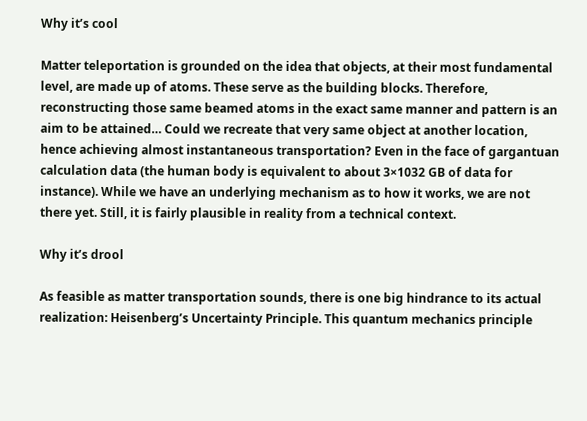Why it’s cool

Matter teleportation is grounded on the idea that objects, at their most fundamental level, are made up of atoms. These serve as the building blocks. Therefore, reconstructing those same beamed atoms in the exact same manner and pattern is an aim to be attained… Could we recreate that very same object at another location, hence achieving almost instantaneous transportation? Even in the face of gargantuan calculation data (the human body is equivalent to about 3×1032 GB of data for instance). While we have an underlying mechanism as to how it works, we are not there yet. Still, it is fairly plausible in reality from a technical context.

Why it’s drool

As feasible as matter transportation sounds, there is one big hindrance to its actual realization: Heisenberg’s Uncertainty Principle. This quantum mechanics principle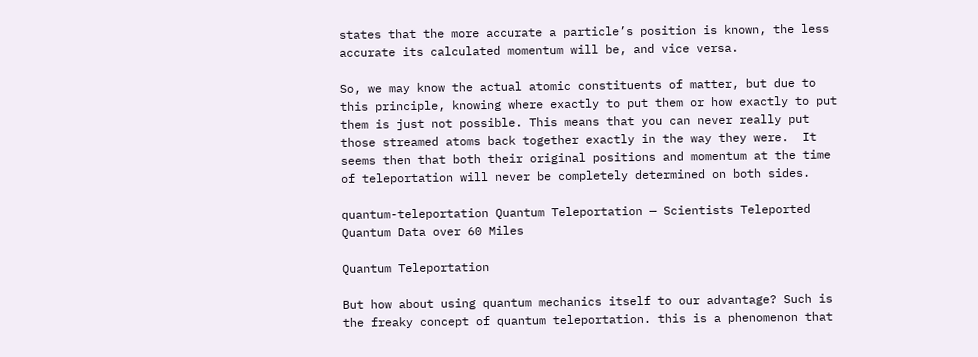states that the more accurate a particle’s position is known, the less accurate its calculated momentum will be, and vice versa.

So, we may know the actual atomic constituents of matter, but due to this principle, knowing where exactly to put them or how exactly to put them is just not possible. This means that you can never really put those streamed atoms back together exactly in the way they were.  It seems then that both their original positions and momentum at the time of teleportation will never be completely determined on both sides.

quantum-teleportation Quantum Teleportation — Scientists Teleported Quantum Data over 60 Miles

Quantum Teleportation

But how about using quantum mechanics itself to our advantage? Such is the freaky concept of quantum teleportation. this is a phenomenon that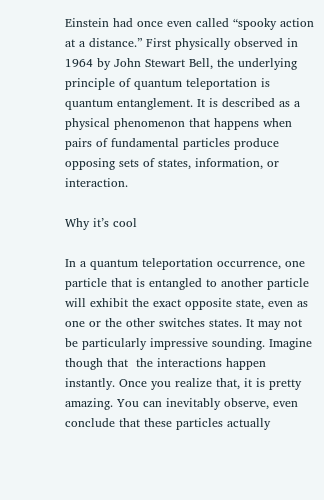Einstein had once even called “spooky action at a distance.” First physically observed in 1964 by John Stewart Bell, the underlying principle of quantum teleportation is quantum entanglement. It is described as a physical phenomenon that happens when pairs of fundamental particles produce opposing sets of states, information, or interaction.

Why it’s cool

In a quantum teleportation occurrence, one particle that is entangled to another particle will exhibit the exact opposite state, even as one or the other switches states. It may not be particularly impressive sounding. Imagine though that  the interactions happen instantly. Once you realize that, it is pretty amazing. You can inevitably observe, even conclude that these particles actually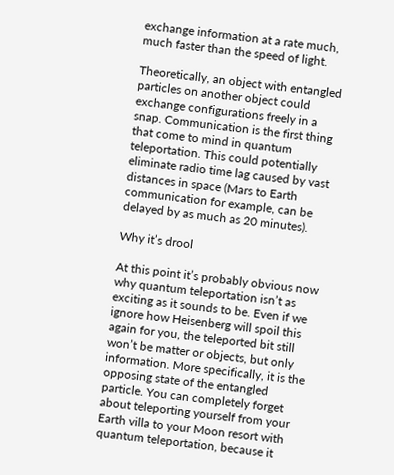exchange information at a rate much, much faster than the speed of light.

Theoretically, an object with entangled particles on another object could exchange configurations freely in a snap. Communication is the first thing that come to mind in quantum teleportation. This could potentially eliminate radio time lag caused by vast distances in space (Mars to Earth communication for example, can be delayed by as much as 20 minutes).

Why it’s drool

At this point it’s probably obvious now why quantum teleportation isn’t as exciting as it sounds to be. Even if we ignore how Heisenberg will spoil this again for you, the teleported bit still won’t be matter or objects, but only information. More specifically, it is the opposing state of the entangled particle. You can completely forget about teleporting yourself from your Earth villa to your Moon resort with quantum teleportation, because it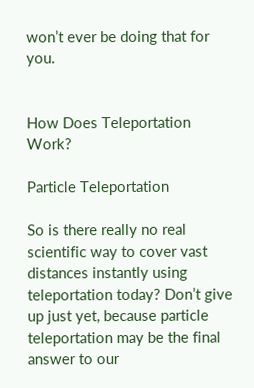won’t ever be doing that for you.


How Does Teleportation Work?

Particle Teleportation

So is there really no real scientific way to cover vast distances instantly using teleportation today? Don’t give up just yet, because particle teleportation may be the final answer to our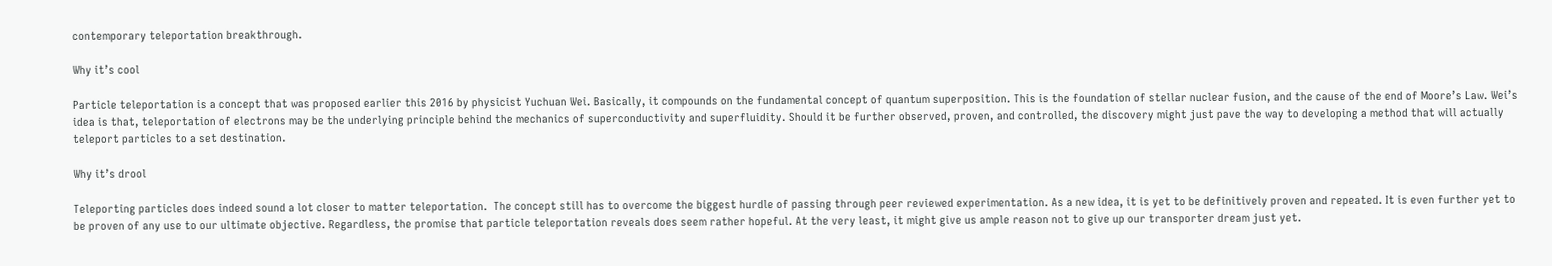contemporary teleportation breakthrough.

Why it’s cool

Particle teleportation is a concept that was proposed earlier this 2016 by physicist Yuchuan Wei. Basically, it compounds on the fundamental concept of quantum superposition. This is the foundation of stellar nuclear fusion, and the cause of the end of Moore’s Law. Wei’s idea is that, teleportation of electrons may be the underlying principle behind the mechanics of superconductivity and superfluidity. Should it be further observed, proven, and controlled, the discovery might just pave the way to developing a method that will actually teleport particles to a set destination.

Why it’s drool

Teleporting particles does indeed sound a lot closer to matter teleportation.  The concept still has to overcome the biggest hurdle of passing through peer reviewed experimentation. As a new idea, it is yet to be definitively proven and repeated. It is even further yet to be proven of any use to our ultimate objective. Regardless, the promise that particle teleportation reveals does seem rather hopeful. At the very least, it might give us ample reason not to give up our transporter dream just yet.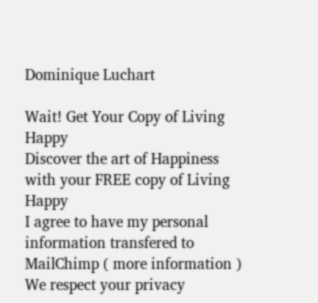Dominique Luchart

Wait! Get Your Copy of Living Happy
Discover the art of Happiness with your FREE copy of Living Happy
I agree to have my personal information transfered to MailChimp ( more information )
We respect your privacy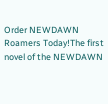Order NEWDAWN Roamers Today!The first novel of the NEWDAWN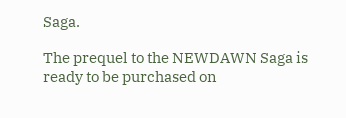Saga.

The prequel to the NEWDAWN Saga is ready to be purchased on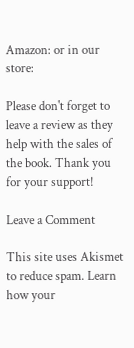Amazon: or in our store:

Please don't forget to leave a review as they help with the sales of the book. Thank you for your support!

Leave a Comment

This site uses Akismet to reduce spam. Learn how your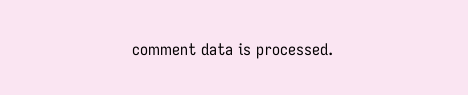comment data is processed.